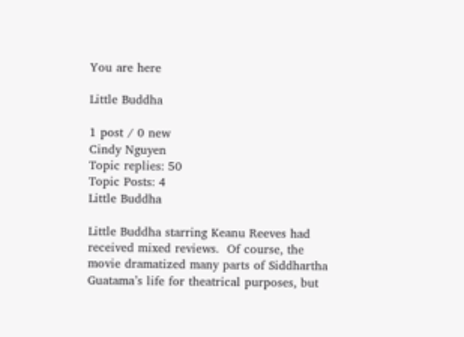You are here

Little Buddha

1 post / 0 new
Cindy Nguyen
Topic replies: 50
Topic Posts: 4
Little Buddha

Little Buddha starring Keanu Reeves had received mixed reviews.  Of course, the movie dramatized many parts of Siddhartha Guatama’s life for theatrical purposes, but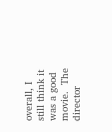overall, I still think it was a good movie.  The director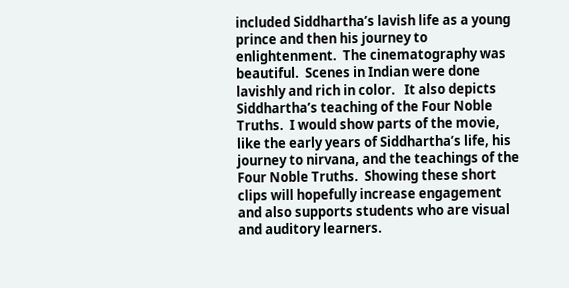included Siddhartha’s lavish life as a young prince and then his journey to enlightenment.  The cinematography was beautiful.  Scenes in Indian were done lavishly and rich in color.   It also depicts Siddhartha’s teaching of the Four Noble Truths.  I would show parts of the movie, like the early years of Siddhartha’s life, his journey to nirvana, and the teachings of the Four Noble Truths.  Showing these short clips will hopefully increase engagement and also supports students who are visual and auditory learners.